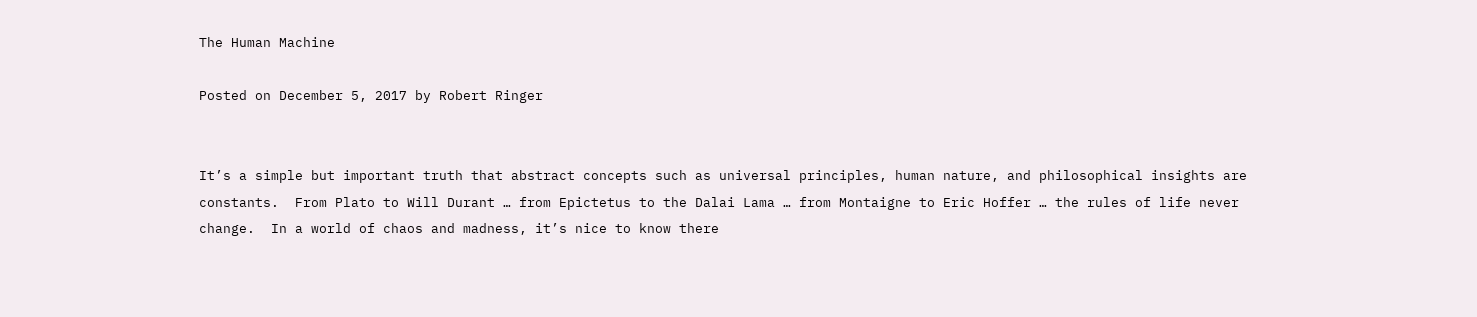The Human Machine

Posted on December 5, 2017 by Robert Ringer


It’s a simple but important truth that abstract concepts such as universal principles, human nature, and philosophical insights are constants.  From Plato to Will Durant … from Epictetus to the Dalai Lama … from Montaigne to Eric Hoffer … the rules of life never change.  In a world of chaos and madness, it’s nice to know there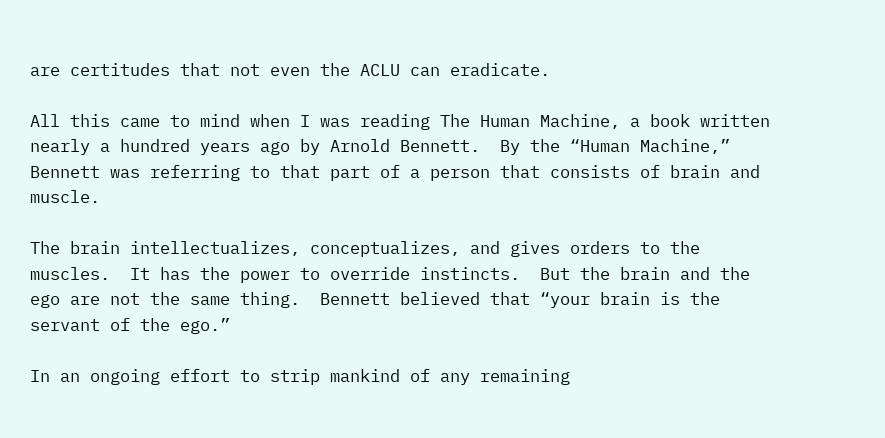are certitudes that not even the ACLU can eradicate.

All this came to mind when I was reading The Human Machine, a book written nearly a hundred years ago by Arnold Bennett.  By the “Human Machine,” Bennett was referring to that part of a person that consists of brain and muscle.

The brain intellectualizes, conceptualizes, and gives orders to the muscles.  It has the power to override instincts.  But the brain and the ego are not the same thing.  Bennett believed that “your brain is the servant of the ego.”

In an ongoing effort to strip mankind of any remaining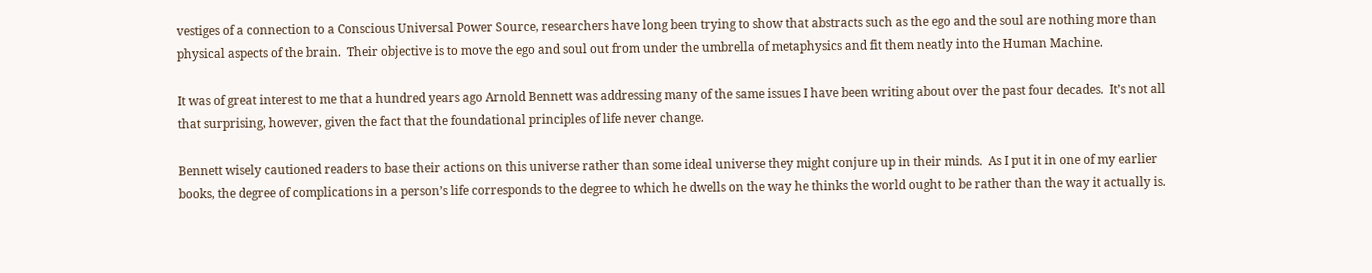vestiges of a connection to a Conscious Universal Power Source, researchers have long been trying to show that abstracts such as the ego and the soul are nothing more than physical aspects of the brain.  Their objective is to move the ego and soul out from under the umbrella of metaphysics and fit them neatly into the Human Machine.

It was of great interest to me that a hundred years ago Arnold Bennett was addressing many of the same issues I have been writing about over the past four decades.  It’s not all that surprising, however, given the fact that the foundational principles of life never change.

Bennett wisely cautioned readers to base their actions on this universe rather than some ideal universe they might conjure up in their minds.  As I put it in one of my earlier books, the degree of complications in a person’s life corresponds to the degree to which he dwells on the way he thinks the world ought to be rather than the way it actually is.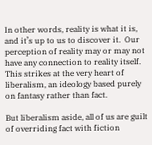In other words, reality is what it is, and it’s up to us to discover it.  Our perception of reality may or may not have any connection to reality itself.  This strikes at the very heart of liberalism, an ideology based purely on fantasy rather than fact.

But liberalism aside, all of us are guilt of overriding fact with fiction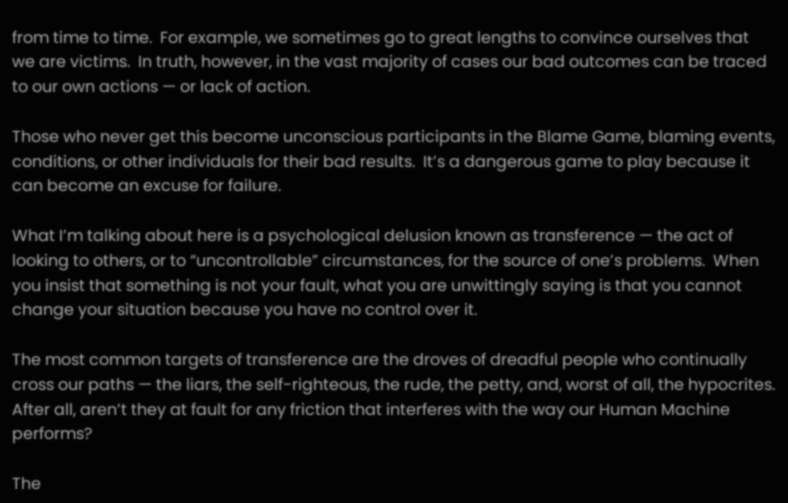from time to time.  For example, we sometimes go to great lengths to convince ourselves that we are victims.  In truth, however, in the vast majority of cases our bad outcomes can be traced to our own actions — or lack of action.

Those who never get this become unconscious participants in the Blame Game, blaming events, conditions, or other individuals for their bad results.  It’s a dangerous game to play because it can become an excuse for failure.

What I’m talking about here is a psychological delusion known as transference — the act of looking to others, or to “uncontrollable” circumstances, for the source of one’s problems.  When you insist that something is not your fault, what you are unwittingly saying is that you cannot change your situation because you have no control over it.

The most common targets of transference are the droves of dreadful people who continually cross our paths — the liars, the self-righteous, the rude, the petty, and, worst of all, the hypocrites.  After all, aren’t they at fault for any friction that interferes with the way our Human Machine performs?

The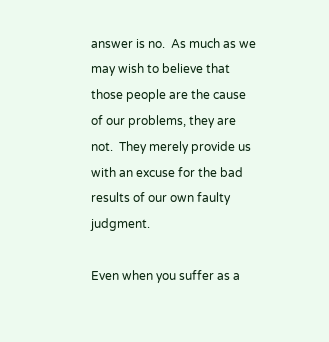answer is no.  As much as we may wish to believe that those people are the cause of our problems, they are not.  They merely provide us with an excuse for the bad results of our own faulty judgment.

Even when you suffer as a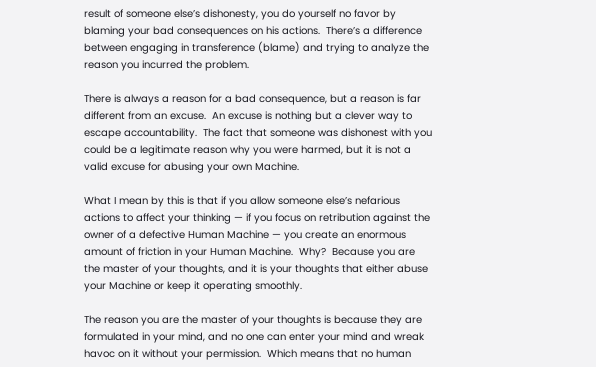result of someone else’s dishonesty, you do yourself no favor by blaming your bad consequences on his actions.  There’s a difference between engaging in transference (blame) and trying to analyze the reason you incurred the problem.

There is always a reason for a bad consequence, but a reason is far different from an excuse.  An excuse is nothing but a clever way to escape accountability.  The fact that someone was dishonest with you could be a legitimate reason why you were harmed, but it is not a valid excuse for abusing your own Machine.

What I mean by this is that if you allow someone else’s nefarious actions to affect your thinking — if you focus on retribution against the owner of a defective Human Machine — you create an enormous amount of friction in your Human Machine.  Why?  Because you are the master of your thoughts, and it is your thoughts that either abuse your Machine or keep it operating smoothly.

The reason you are the master of your thoughts is because they are formulated in your mind, and no one can enter your mind and wreak havoc on it without your permission.  Which means that no human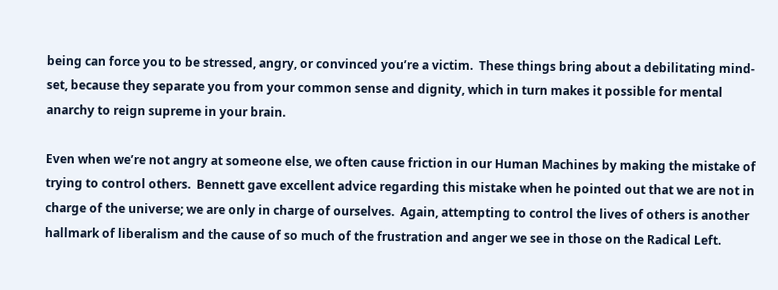being can force you to be stressed, angry, or convinced you’re a victim.  These things bring about a debilitating mind-set, because they separate you from your common sense and dignity, which in turn makes it possible for mental anarchy to reign supreme in your brain.

Even when we’re not angry at someone else, we often cause friction in our Human Machines by making the mistake of trying to control others.  Bennett gave excellent advice regarding this mistake when he pointed out that we are not in charge of the universe; we are only in charge of ourselves.  Again, attempting to control the lives of others is another hallmark of liberalism and the cause of so much of the frustration and anger we see in those on the Radical Left.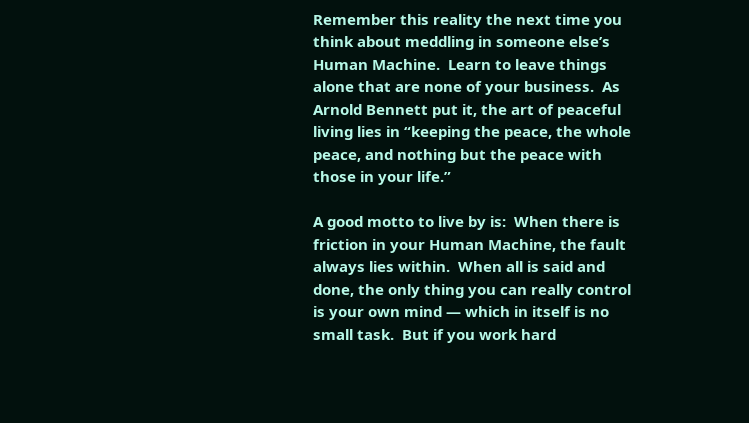Remember this reality the next time you think about meddling in someone else’s Human Machine.  Learn to leave things alone that are none of your business.  As Arnold Bennett put it, the art of peaceful living lies in “keeping the peace, the whole peace, and nothing but the peace with those in your life.”

A good motto to live by is:  When there is friction in your Human Machine, the fault always lies within.  When all is said and done, the only thing you can really control is your own mind — which in itself is no small task.  But if you work hard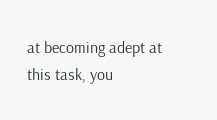at becoming adept at this task, you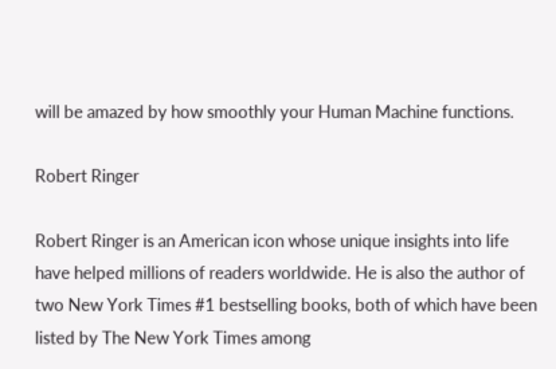will be amazed by how smoothly your Human Machine functions.

Robert Ringer

Robert Ringer is an American icon whose unique insights into life have helped millions of readers worldwide. He is also the author of two New York Times #1 bestselling books, both of which have been listed by The New York Times among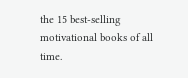the 15 best-selling motivational books of all time.